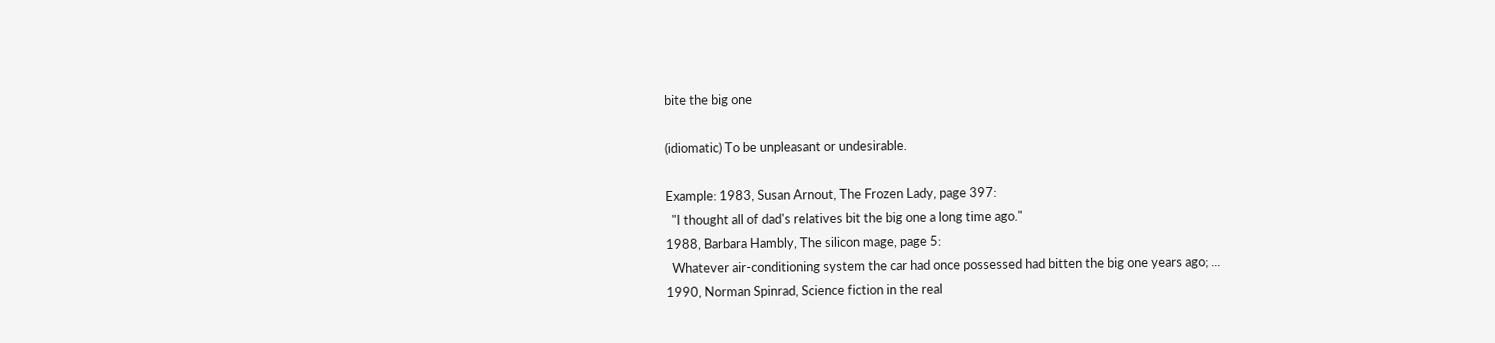bite the big one

(idiomatic) To be unpleasant or undesirable.

Example: 1983, Susan Arnout, The Frozen Lady, page 397:
  "I thought all of dad's relatives bit the big one a long time ago."
1988, Barbara Hambly, The silicon mage, page 5:
  Whatever air-conditioning system the car had once possessed had bitten the big one years ago; ...
1990, Norman Spinrad, Science fiction in the real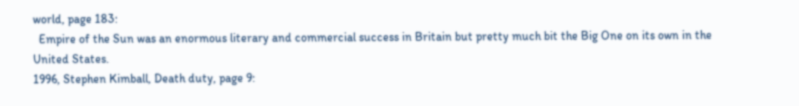world, page 183:
  Empire of the Sun was an enormous literary and commercial success in Britain but pretty much bit the Big One on its own in the United States.
1996, Stephen Kimball, Death duty, page 9: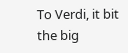To Verdi, it bit the big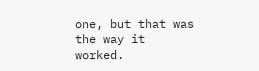one, but that was the way it worked.